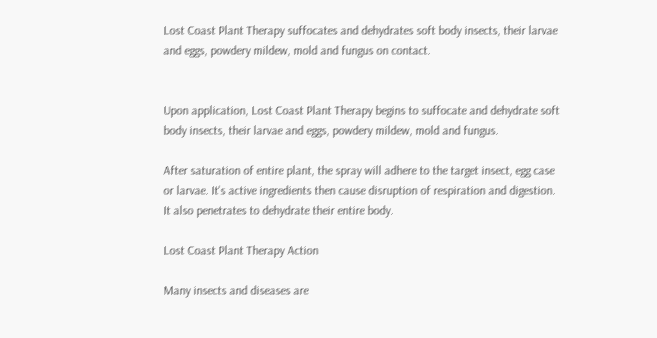Lost Coast Plant Therapy suffocates and dehydrates soft body insects, their larvae and eggs, powdery mildew, mold and fungus on contact.


Upon application, Lost Coast Plant Therapy begins to suffocate and dehydrate soft body insects, their larvae and eggs, powdery mildew, mold and fungus.

After saturation of entire plant, the spray will adhere to the target insect, egg case or larvae. It's active ingredients then cause disruption of respiration and digestion. It also penetrates to dehydrate their entire body.

Lost Coast Plant Therapy Action

Many insects and diseases are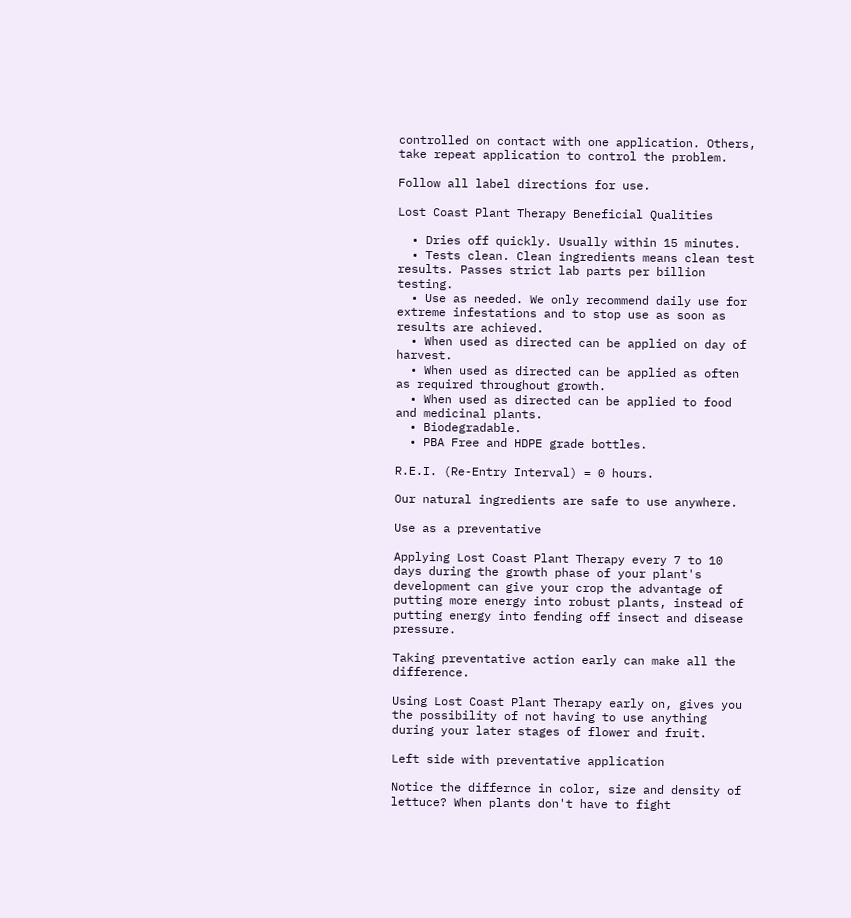controlled on contact with one application. Others, take repeat application to control the problem.

Follow all label directions for use.

Lost Coast Plant Therapy Beneficial Qualities

  • Dries off quickly. Usually within 15 minutes.
  • Tests clean. Clean ingredients means clean test results. Passes strict lab parts per billion testing.
  • Use as needed. We only recommend daily use for extreme infestations and to stop use as soon as results are achieved.
  • When used as directed can be applied on day of harvest.
  • When used as directed can be applied as often as required throughout growth.
  • When used as directed can be applied to food and medicinal plants.
  • Biodegradable.
  • PBA Free and HDPE grade bottles.

R.E.I. (Re-Entry Interval) = 0 hours.

Our natural ingredients are safe to use anywhere.

Use as a preventative

Applying Lost Coast Plant Therapy every 7 to 10 days during the growth phase of your plant's development can give your crop the advantage of putting more energy into robust plants, instead of putting energy into fending off insect and disease pressure.

Taking preventative action early can make all the difference.

Using Lost Coast Plant Therapy early on, gives you the possibility of not having to use anything during your later stages of flower and fruit.

Left side with preventative application

Notice the differnce in color, size and density of lettuce? When plants don't have to fight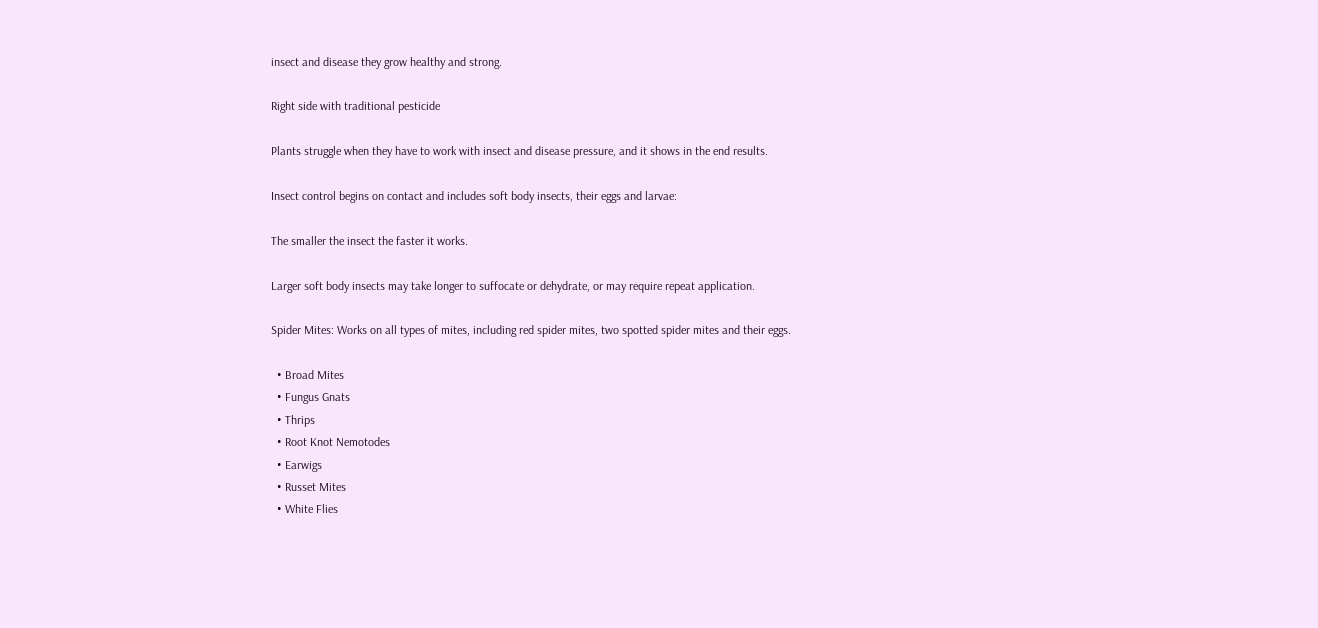insect and disease they grow healthy and strong.

Right side with traditional pesticide

Plants struggle when they have to work with insect and disease pressure, and it shows in the end results.

Insect control begins on contact and includes soft body insects, their eggs and larvae:

The smaller the insect the faster it works.

Larger soft body insects may take longer to suffocate or dehydrate, or may require repeat application.

Spider Mites: Works on all types of mites, including red spider mites, two spotted spider mites and their eggs.

  • Broad Mites
  • Fungus Gnats
  • Thrips
  • Root Knot Nemotodes
  • Earwigs
  • Russet Mites
  • White Flies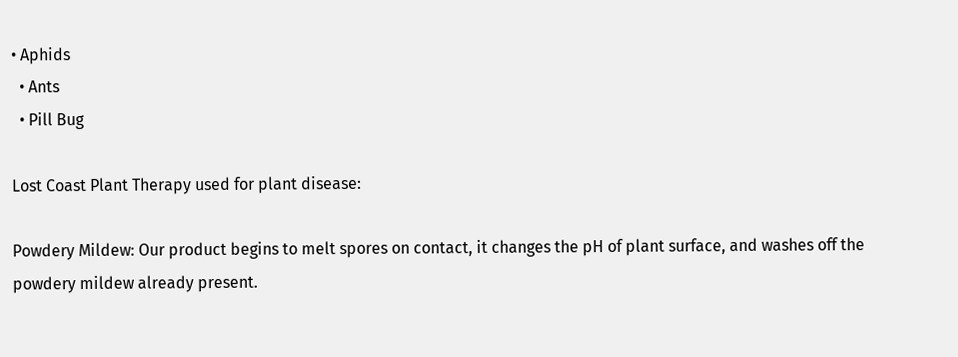• Aphids
  • Ants
  • Pill Bug

Lost Coast Plant Therapy used for plant disease:

Powdery Mildew: Our product begins to melt spores on contact, it changes the pH of plant surface, and washes off the powdery mildew already present.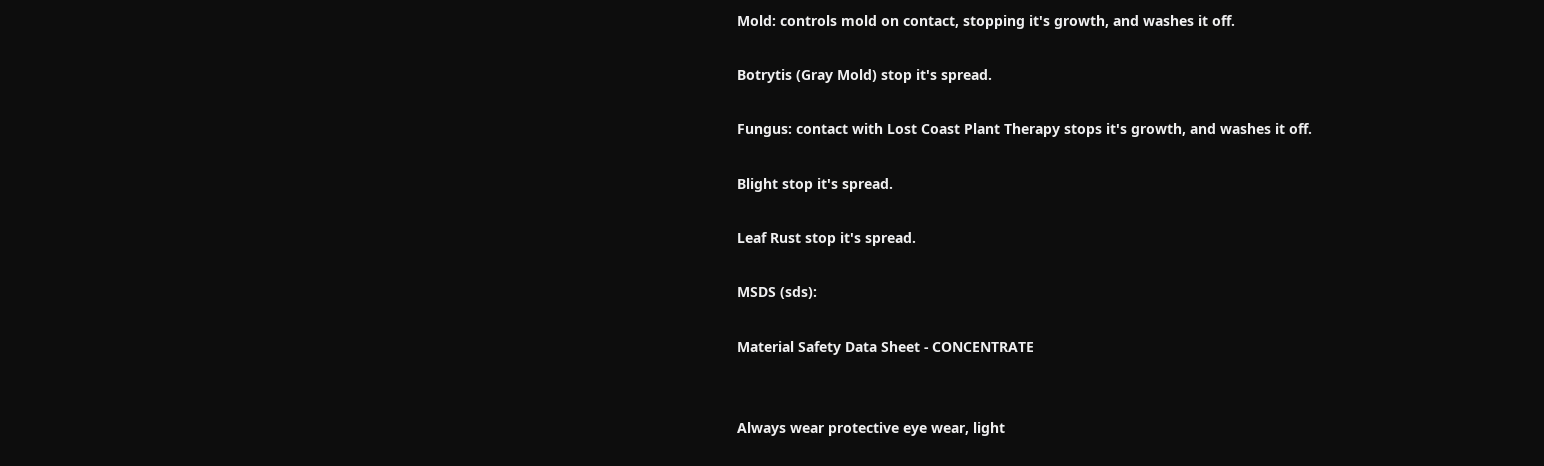Mold: controls mold on contact, stopping it's growth, and washes it off.

Botrytis (Gray Mold) stop it's spread.

Fungus: contact with Lost Coast Plant Therapy stops it's growth, and washes it off.

Blight stop it's spread.

Leaf Rust stop it's spread.

MSDS (sds):

Material Safety Data Sheet - CONCENTRATE


Always wear protective eye wear, light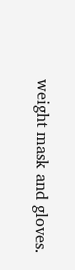weight mask and gloves.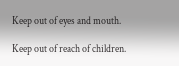Keep out of eyes and mouth.

Keep out of reach of children.